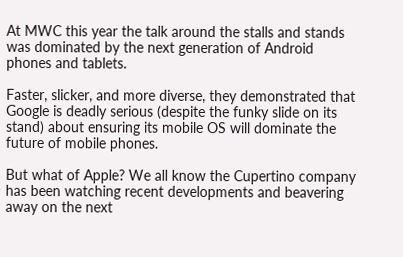At MWC this year the talk around the stalls and stands was dominated by the next generation of Android phones and tablets.

Faster, slicker, and more diverse, they demonstrated that Google is deadly serious (despite the funky slide on its stand) about ensuring its mobile OS will dominate the future of mobile phones.

But what of Apple? We all know the Cupertino company has been watching recent developments and beavering away on the next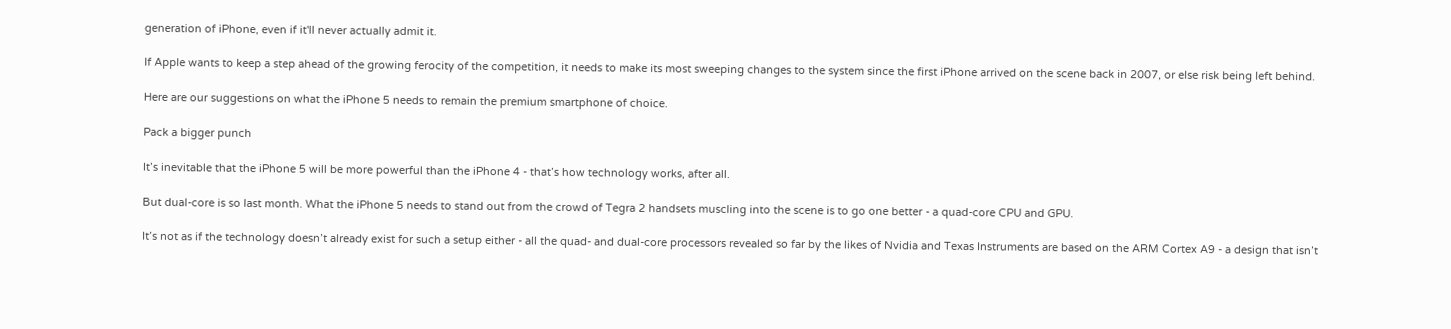generation of iPhone, even if it'll never actually admit it.

If Apple wants to keep a step ahead of the growing ferocity of the competition, it needs to make its most sweeping changes to the system since the first iPhone arrived on the scene back in 2007, or else risk being left behind.

Here are our suggestions on what the iPhone 5 needs to remain the premium smartphone of choice.

Pack a bigger punch

It’s inevitable that the iPhone 5 will be more powerful than the iPhone 4 - that’s how technology works, after all.

But dual-core is so last month. What the iPhone 5 needs to stand out from the crowd of Tegra 2 handsets muscling into the scene is to go one better - a quad-core CPU and GPU.

It’s not as if the technology doesn’t already exist for such a setup either - all the quad- and dual-core processors revealed so far by the likes of Nvidia and Texas Instruments are based on the ARM Cortex A9 - a design that isn’t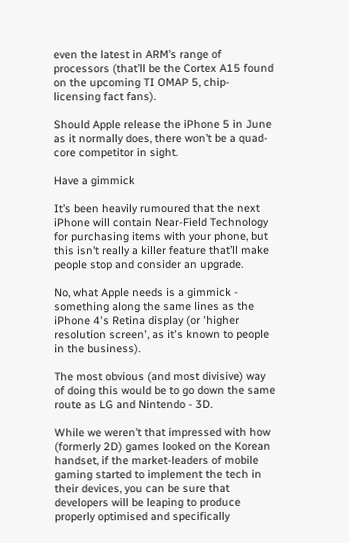even the latest in ARM’s range of processors (that’ll be the Cortex A15 found on the upcoming TI OMAP 5, chip-licensing fact fans).

Should Apple release the iPhone 5 in June as it normally does, there won’t be a quad-core competitor in sight.

Have a gimmick

It’s been heavily rumoured that the next iPhone will contain Near-Field Technology for purchasing items with your phone, but this isn’t really a killer feature that’ll make people stop and consider an upgrade.

No, what Apple needs is a gimmick - something along the same lines as the iPhone 4's Retina display (or 'higher resolution screen', as it's known to people in the business).

The most obvious (and most divisive) way of doing this would be to go down the same route as LG and Nintendo - 3D.

While we weren’t that impressed with how (formerly 2D) games looked on the Korean handset, if the market-leaders of mobile gaming started to implement the tech in their devices, you can be sure that developers will be leaping to produce properly optimised and specifically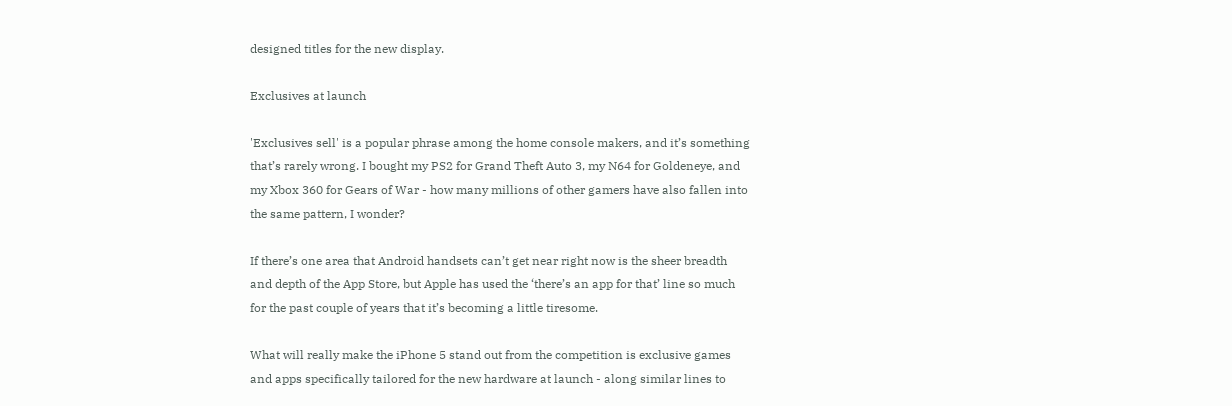designed titles for the new display.

Exclusives at launch

'Exclusives sell' is a popular phrase among the home console makers, and it’s something that’s rarely wrong. I bought my PS2 for Grand Theft Auto 3, my N64 for Goldeneye, and my Xbox 360 for Gears of War - how many millions of other gamers have also fallen into the same pattern, I wonder?

If there’s one area that Android handsets can’t get near right now is the sheer breadth and depth of the App Store, but Apple has used the ‘there’s an app for that’ line so much for the past couple of years that it’s becoming a little tiresome.

What will really make the iPhone 5 stand out from the competition is exclusive games and apps specifically tailored for the new hardware at launch - along similar lines to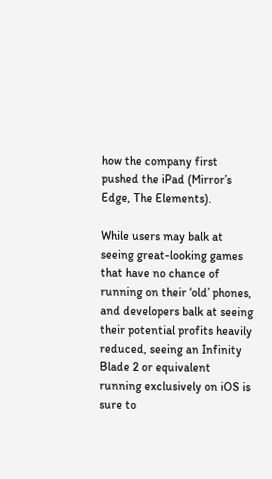how the company first pushed the iPad (Mirror’s Edge, The Elements).

While users may balk at seeing great-looking games that have no chance of running on their ‘old’ phones, and developers balk at seeing their potential profits heavily reduced, seeing an Infinity Blade 2 or equivalent running exclusively on iOS is sure to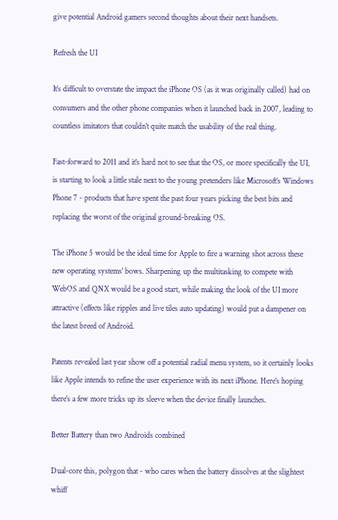give potential Android gamers second thoughts about their next handsets.

Refresh the UI

It’s difficult to overstate the impact the iPhone OS (as it was originally called) had on consumers and the other phone companies when it launched back in 2007, leading to countless imitators that couldn’t quite match the usability of the real thing.

Fast-forward to 2011 and it's hard not to see that the OS, or more specifically the UI, is starting to look a little stale next to the young pretenders like Microsoft’s Windows Phone 7 - products that have spent the past four years picking the best bits and replacing the worst of the original ground-breaking OS.

The iPhone 5 would be the ideal time for Apple to fire a warning shot across these new operating systems' bows. Sharpening up the multitasking to compete with WebOS and QNX would be a good start, while making the look of the UI more attractive (effects like ripples and live tiles auto updating) would put a dampener on the latest breed of Android.

Patents revealed last year show off a potential radial menu system, so it certainly looks like Apple intends to refine the user experience with its next iPhone. Here’s hoping there’s a few more tricks up its sleeve when the device finally launches.

Better Battery than two Androids combined

Dual-core this, polygon that - who cares when the battery dissolves at the slightest whiff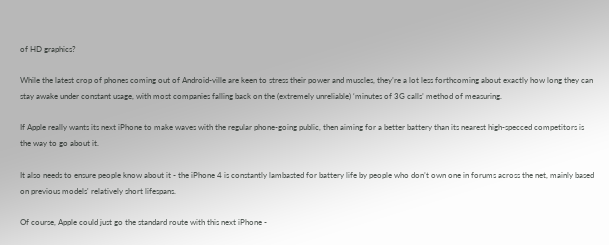of HD graphics?

While the latest crop of phones coming out of Android-ville are keen to stress their power and muscles, they’re a lot less forthcoming about exactly how long they can stay awake under constant usage, with most companies falling back on the (extremely unreliable) ‘minutes of 3G calls’ method of measuring.

If Apple really wants its next iPhone to make waves with the regular phone-going public, then aiming for a better battery than its nearest high-specced competitors is the way to go about it.

It also needs to ensure people know about it - the iPhone 4 is constantly lambasted for battery life by people who don’t own one in forums across the net, mainly based on previous models' relatively short lifespans.

Of course, Apple could just go the standard route with this next iPhone -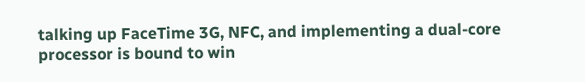talking up FaceTime 3G, NFC, and implementing a dual-core processor is bound to win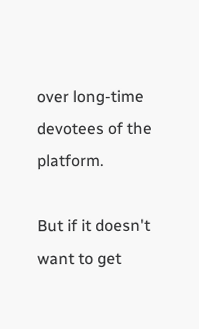over long-time devotees of the platform.

But if it doesn't want to get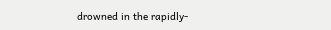drowned in the rapidly-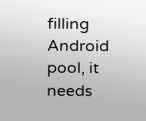filling Android pool, it needs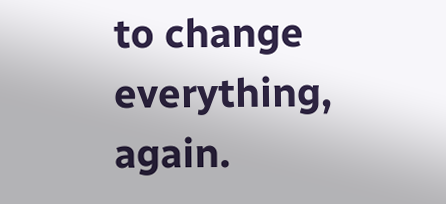to change everything, again.